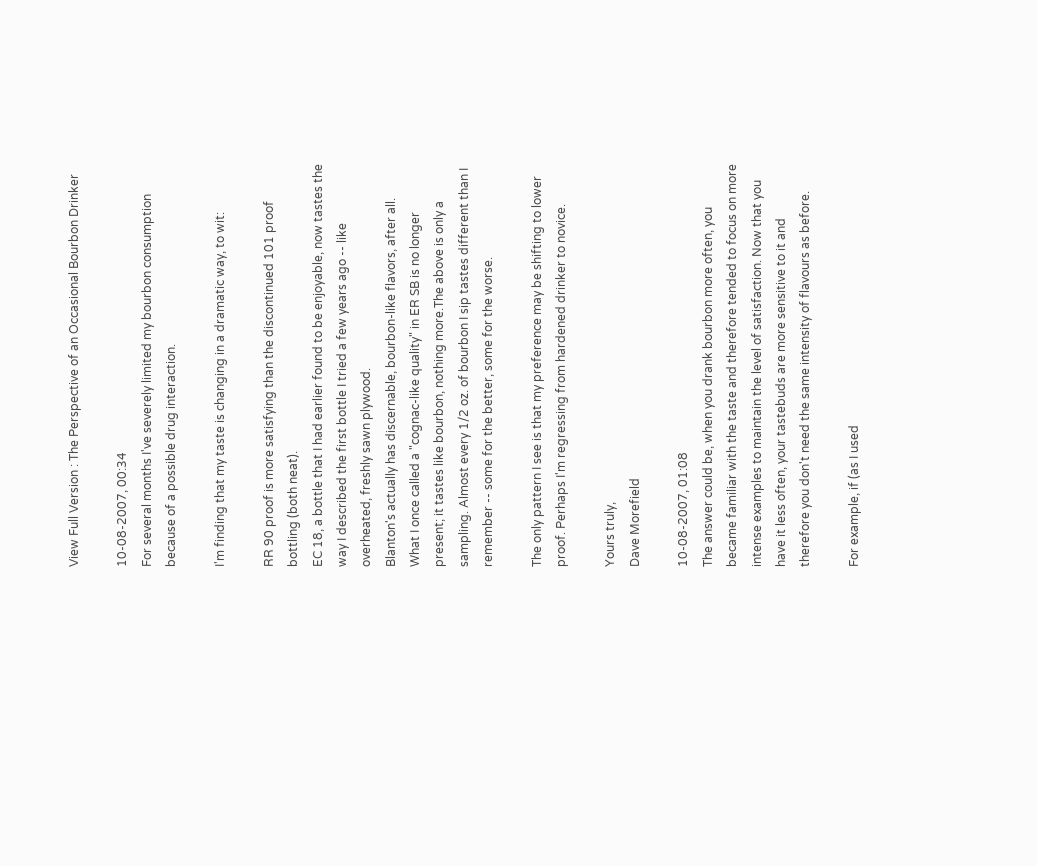View Full Version : The Perspective of an Occasional Bourbon Drinker

10-08-2007, 00:34
For several months I've severely limited my bourbon consumption because of a possible drug interaction.

I'm finding that my taste is changing in a dramatic way, to wit:

RR 90 proof is more satisfying than the discontinued 101 proof bottling (both neat).
EC 18, a bottle that I had earlier found to be enjoyable, now tastes the way I described the first bottle I tried a few years ago -- like overheated, freshly sawn plywood.
Blanton's actually has discernable, bourbon-like flavors, after all.
What I once called a "cognac-like quality" in ER SB is no longer present; it tastes like bourbon, nothing more.The above is only a sampling. Almost every 1/2 oz. of bourbon I sip tastes different than I remember -- some for the better, some for the worse.

The only pattern I see is that my preference may be shifting to lower proof. Perhaps I'm regressing from hardened drinker to novice.

Yours truly,
Dave Morefield

10-08-2007, 01:08
The answer could be, when you drank bourbon more often, you became familiar with the taste and therefore tended to focus on more intense examples to maintain the level of satisfaction. Now that you have it less often, your tastebuds are more sensitive to it and therefore you don't need the same intensity of flavours as before.

For example, if (as I used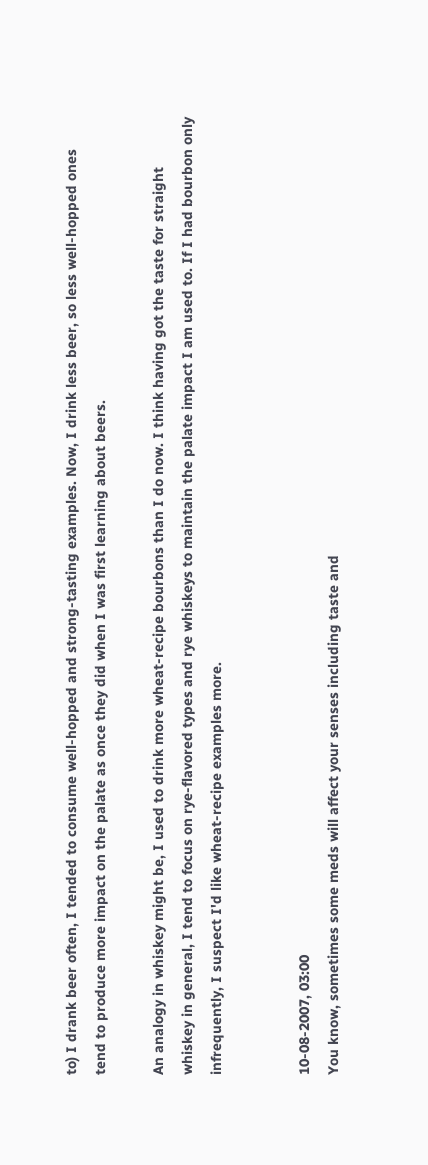to) I drank beer often, I tended to consume well-hopped and strong-tasting examples. Now, I drink less beer, so less well-hopped ones tend to produce more impact on the palate as once they did when I was first learning about beers.

An analogy in whiskey might be, I used to drink more wheat-recipe bourbons than I do now. I think having got the taste for straight whiskey in general, I tend to focus on rye-flavored types and rye whiskeys to maintain the palate impact I am used to. If I had bourbon only infrequently, I suspect I'd like wheat-recipe examples more.


10-08-2007, 03:00
You know, sometimes some meds will affect your senses including taste and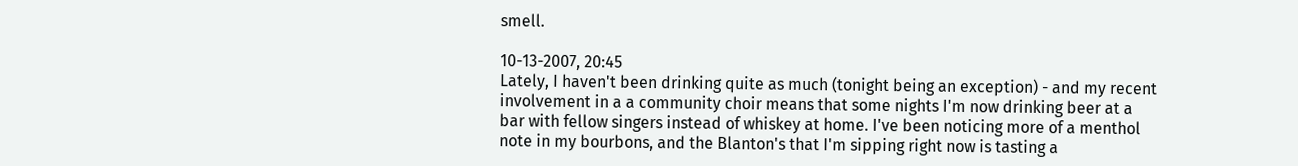smell.

10-13-2007, 20:45
Lately, I haven't been drinking quite as much (tonight being an exception) - and my recent involvement in a a community choir means that some nights I'm now drinking beer at a bar with fellow singers instead of whiskey at home. I've been noticing more of a menthol note in my bourbons, and the Blanton's that I'm sipping right now is tasting a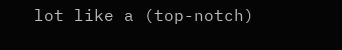lot like a (top-notch)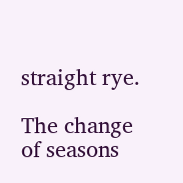straight rye.

The change of seasons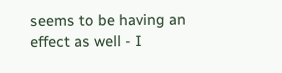seems to be having an effect as well - I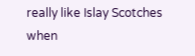really like Islay Scotches when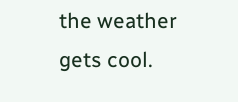the weather gets cool.